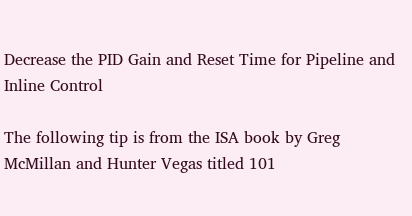Decrease the PID Gain and Reset Time for Pipeline and Inline Control

The following tip is from the ISA book by Greg McMillan and Hunter Vegas titled 101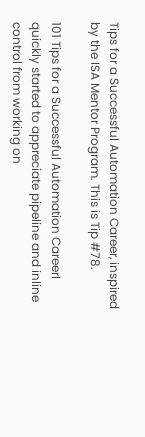Tips for a Successful Automation Career, inspired by the ISA Mentor Program. This is Tip #78.

101 Tips for a Successful Automation CareerI quickly started to appreciate pipeline and inline control from working on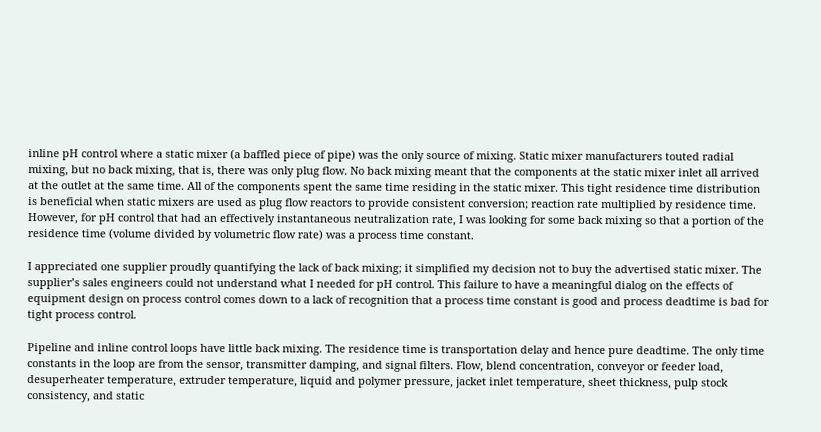inline pH control where a static mixer (a baffled piece of pipe) was the only source of mixing. Static mixer manufacturers touted radial mixing, but no back mixing, that is, there was only plug flow. No back mixing meant that the components at the static mixer inlet all arrived at the outlet at the same time. All of the components spent the same time residing in the static mixer. This tight residence time distribution is beneficial when static mixers are used as plug flow reactors to provide consistent conversion; reaction rate multiplied by residence time. However, for pH control that had an effectively instantaneous neutralization rate, I was looking for some back mixing so that a portion of the residence time (volume divided by volumetric flow rate) was a process time constant.

I appreciated one supplier proudly quantifying the lack of back mixing; it simplified my decision not to buy the advertised static mixer. The supplier’s sales engineers could not understand what I needed for pH control. This failure to have a meaningful dialog on the effects of equipment design on process control comes down to a lack of recognition that a process time constant is good and process deadtime is bad for tight process control.

Pipeline and inline control loops have little back mixing. The residence time is transportation delay and hence pure deadtime. The only time constants in the loop are from the sensor, transmitter damping, and signal filters. Flow, blend concentration, conveyor or feeder load, desuperheater temperature, extruder temperature, liquid and polymer pressure, jacket inlet temperature, sheet thickness, pulp stock consistency, and static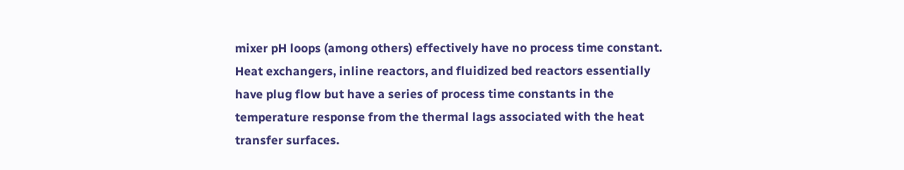mixer pH loops (among others) effectively have no process time constant. Heat exchangers, inline reactors, and fluidized bed reactors essentially have plug flow but have a series of process time constants in the temperature response from the thermal lags associated with the heat transfer surfaces.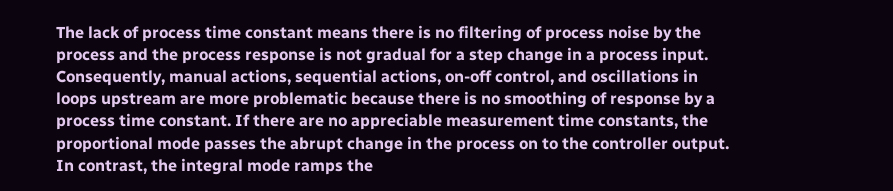The lack of process time constant means there is no filtering of process noise by the process and the process response is not gradual for a step change in a process input. Consequently, manual actions, sequential actions, on-off control, and oscillations in loops upstream are more problematic because there is no smoothing of response by a process time constant. If there are no appreciable measurement time constants, the proportional mode passes the abrupt change in the process on to the controller output. In contrast, the integral mode ramps the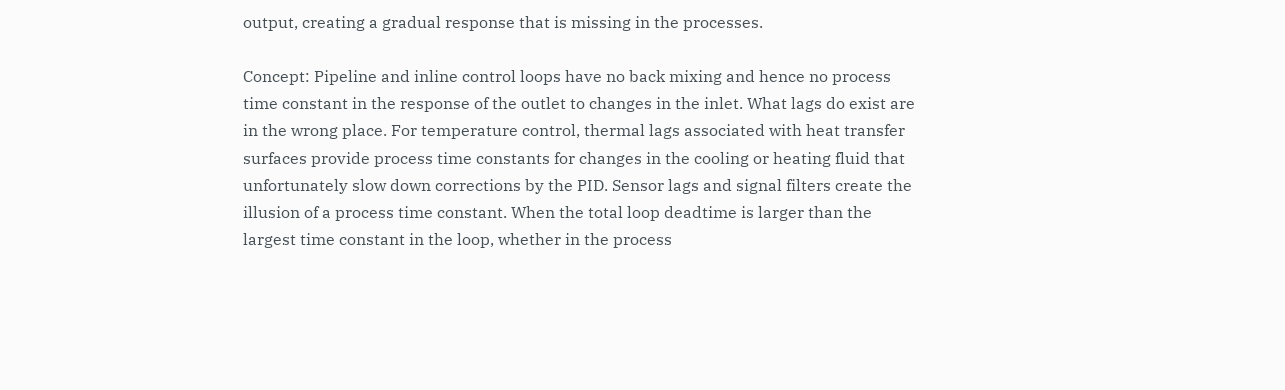output, creating a gradual response that is missing in the processes.

Concept: Pipeline and inline control loops have no back mixing and hence no process time constant in the response of the outlet to changes in the inlet. What lags do exist are in the wrong place. For temperature control, thermal lags associated with heat transfer surfaces provide process time constants for changes in the cooling or heating fluid that unfortunately slow down corrections by the PID. Sensor lags and signal filters create the illusion of a process time constant. When the total loop deadtime is larger than the largest time constant in the loop, whether in the process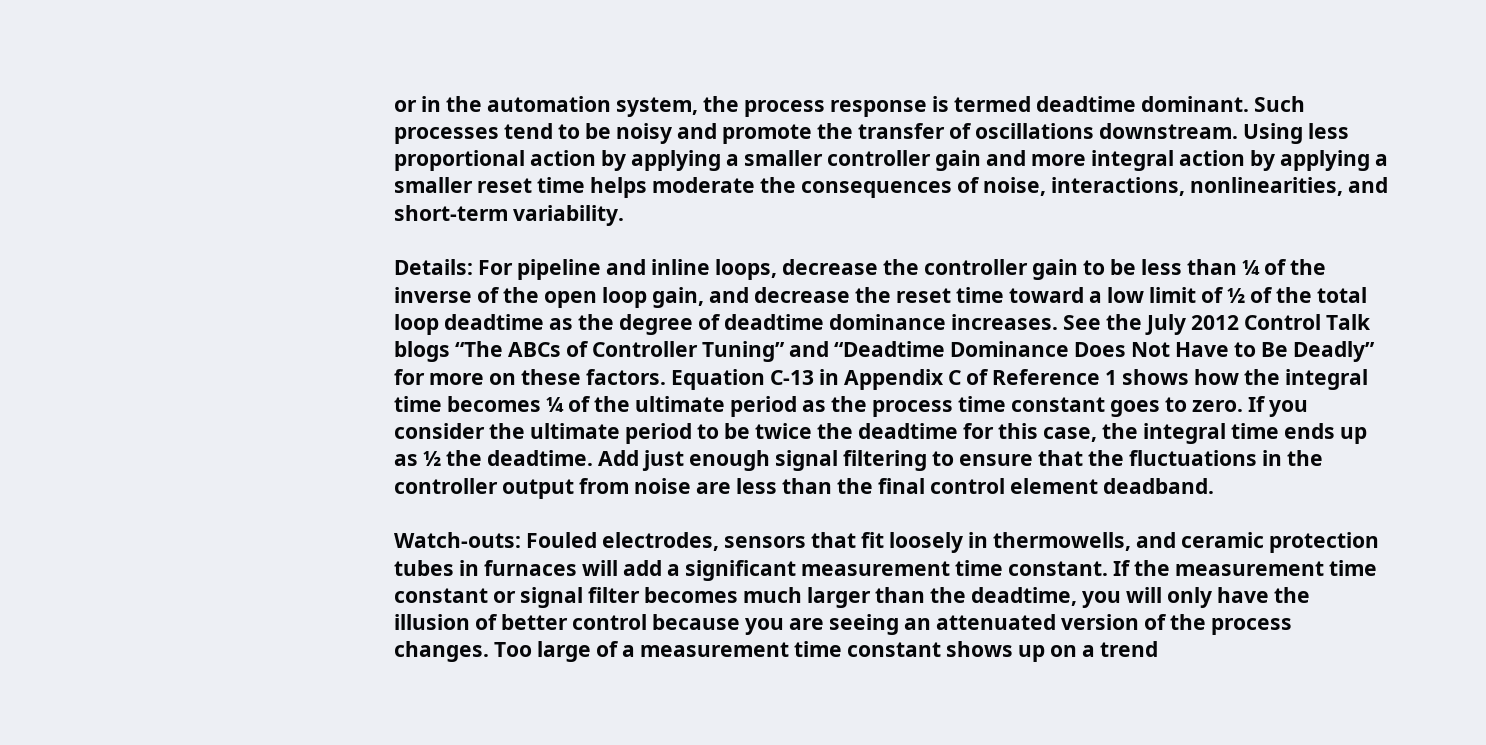or in the automation system, the process response is termed deadtime dominant. Such processes tend to be noisy and promote the transfer of oscillations downstream. Using less proportional action by applying a smaller controller gain and more integral action by applying a smaller reset time helps moderate the consequences of noise, interactions, nonlinearities, and short-term variability.

Details: For pipeline and inline loops, decrease the controller gain to be less than ¼ of the inverse of the open loop gain, and decrease the reset time toward a low limit of ½ of the total loop deadtime as the degree of deadtime dominance increases. See the July 2012 Control Talk blogs “The ABCs of Controller Tuning” and “Deadtime Dominance Does Not Have to Be Deadly” for more on these factors. Equation C-13 in Appendix C of Reference 1 shows how the integral time becomes ¼ of the ultimate period as the process time constant goes to zero. If you consider the ultimate period to be twice the deadtime for this case, the integral time ends up as ½ the deadtime. Add just enough signal filtering to ensure that the fluctuations in the controller output from noise are less than the final control element deadband.

Watch-outs: Fouled electrodes, sensors that fit loosely in thermowells, and ceramic protection tubes in furnaces will add a significant measurement time constant. If the measurement time constant or signal filter becomes much larger than the deadtime, you will only have the illusion of better control because you are seeing an attenuated version of the process changes. Too large of a measurement time constant shows up on a trend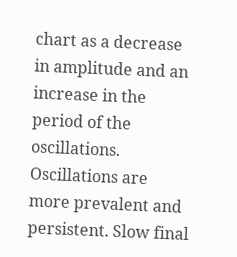chart as a decrease in amplitude and an increase in the period of the oscillations. Oscillations are more prevalent and persistent. Slow final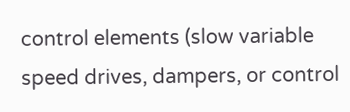control elements (slow variable speed drives, dampers, or control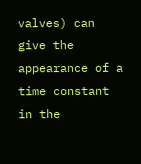valves) can give the appearance of a time constant in the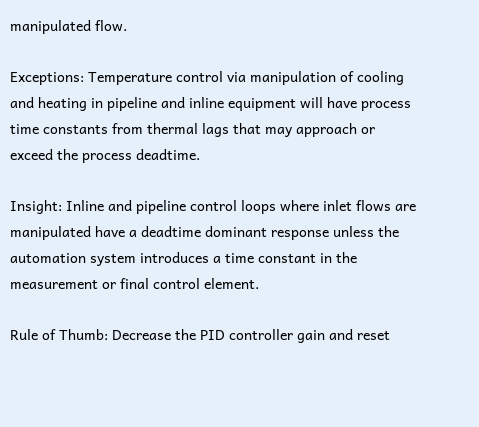manipulated flow.

Exceptions: Temperature control via manipulation of cooling and heating in pipeline and inline equipment will have process time constants from thermal lags that may approach or exceed the process deadtime.

Insight: Inline and pipeline control loops where inlet flows are manipulated have a deadtime dominant response unless the automation system introduces a time constant in the measurement or final control element.

Rule of Thumb: Decrease the PID controller gain and reset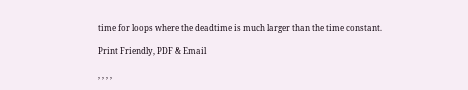time for loops where the deadtime is much larger than the time constant.

Print Friendly, PDF & Email

, , , ,